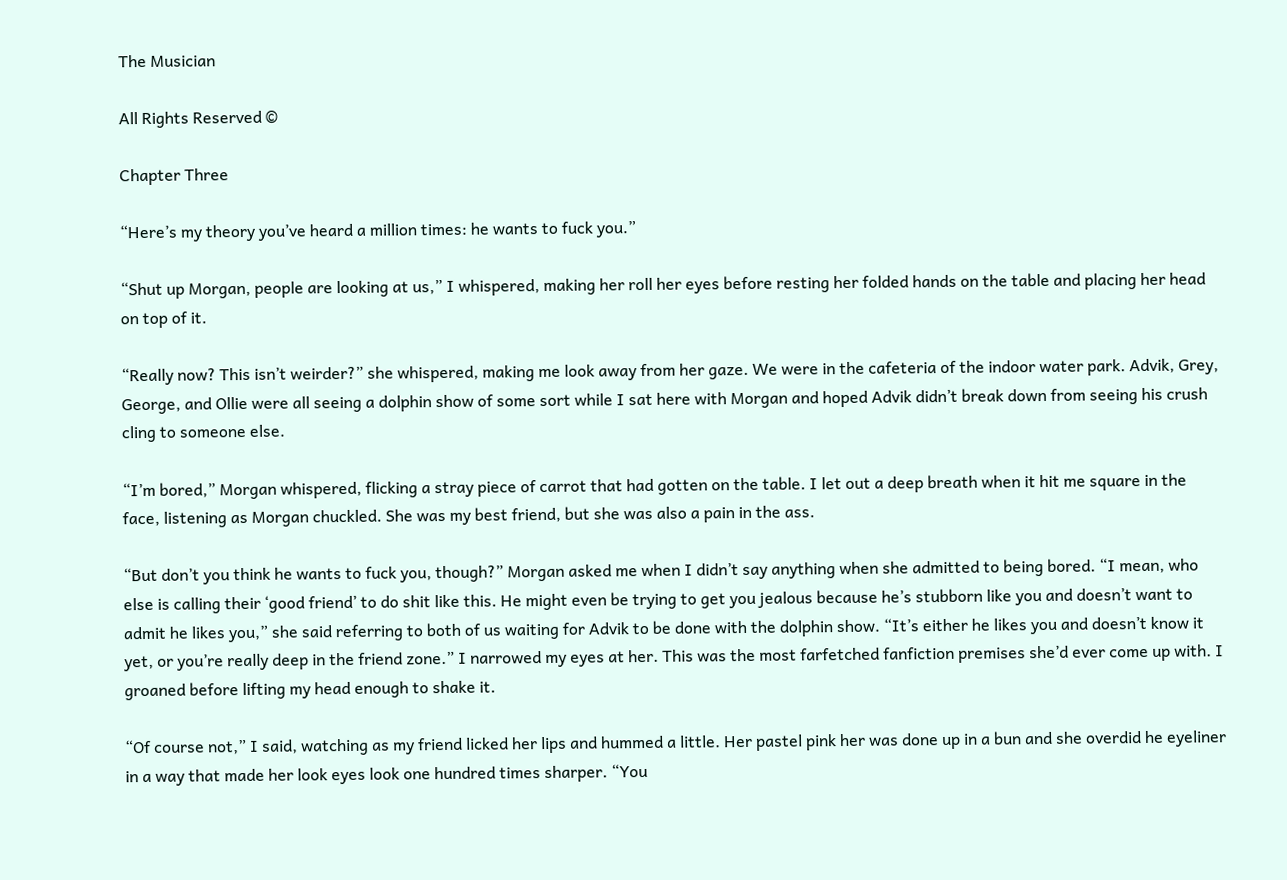The Musician

All Rights Reserved ©

Chapter Three

“Here’s my theory you’ve heard a million times: he wants to fuck you.”

“Shut up Morgan, people are looking at us,” I whispered, making her roll her eyes before resting her folded hands on the table and placing her head on top of it.

“Really now? This isn’t weirder?” she whispered, making me look away from her gaze. We were in the cafeteria of the indoor water park. Advik, Grey, George, and Ollie were all seeing a dolphin show of some sort while I sat here with Morgan and hoped Advik didn’t break down from seeing his crush cling to someone else.

“I’m bored,” Morgan whispered, flicking a stray piece of carrot that had gotten on the table. I let out a deep breath when it hit me square in the face, listening as Morgan chuckled. She was my best friend, but she was also a pain in the ass.

“But don’t you think he wants to fuck you, though?” Morgan asked me when I didn’t say anything when she admitted to being bored. “I mean, who else is calling their ‘good friend’ to do shit like this. He might even be trying to get you jealous because he’s stubborn like you and doesn’t want to admit he likes you,” she said referring to both of us waiting for Advik to be done with the dolphin show. “It’s either he likes you and doesn’t know it yet, or you’re really deep in the friend zone.” I narrowed my eyes at her. This was the most farfetched fanfiction premises she’d ever come up with. I groaned before lifting my head enough to shake it.

“Of course not,” I said, watching as my friend licked her lips and hummed a little. Her pastel pink her was done up in a bun and she overdid he eyeliner in a way that made her look eyes look one hundred times sharper. “You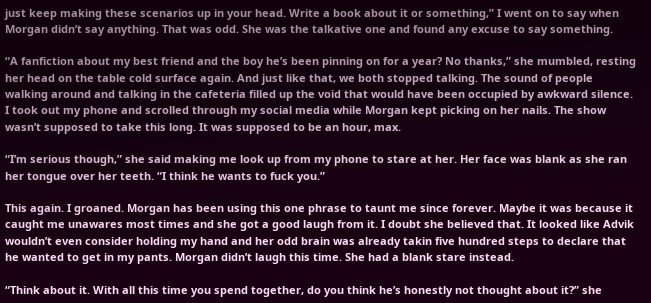just keep making these scenarios up in your head. Write a book about it or something,” I went on to say when Morgan didn’t say anything. That was odd. She was the talkative one and found any excuse to say something.

“A fanfiction about my best friend and the boy he’s been pinning on for a year? No thanks,” she mumbled, resting her head on the table cold surface again. And just like that, we both stopped talking. The sound of people walking around and talking in the cafeteria filled up the void that would have been occupied by awkward silence. I took out my phone and scrolled through my social media while Morgan kept picking on her nails. The show wasn’t supposed to take this long. It was supposed to be an hour, max.

“I’m serious though,” she said making me look up from my phone to stare at her. Her face was blank as she ran her tongue over her teeth. “I think he wants to fuck you.”

This again. I groaned. Morgan has been using this one phrase to taunt me since forever. Maybe it was because it caught me unawares most times and she got a good laugh from it. I doubt she believed that. It looked like Advik wouldn’t even consider holding my hand and her odd brain was already takin five hundred steps to declare that he wanted to get in my pants. Morgan didn’t laugh this time. She had a blank stare instead.

“Think about it. With all this time you spend together, do you think he’s honestly not thought about it?” she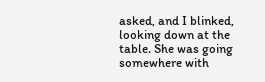asked, and I blinked, looking down at the table. She was going somewhere with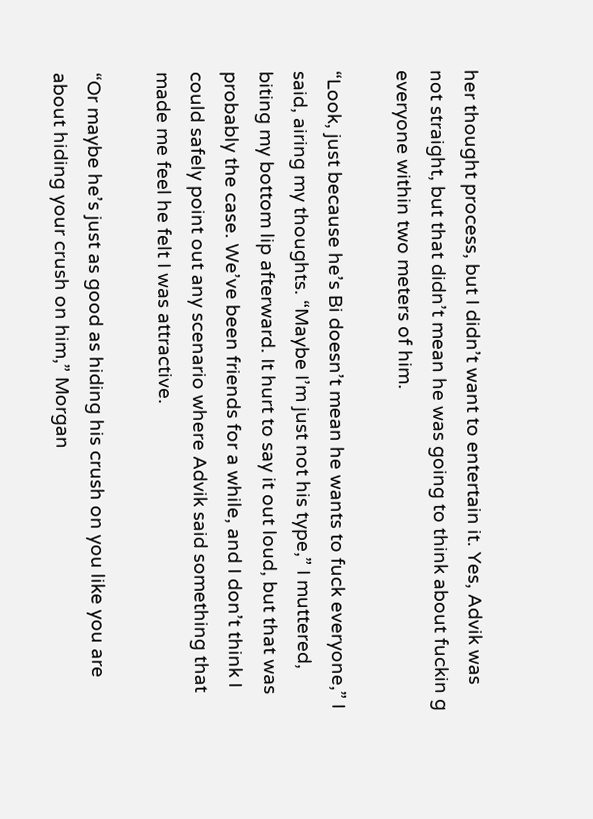her thought process, but I didn’t want to entertain it. Yes, Advik was not straight, but that didn’t mean he was going to think about fuckin g everyone within two meters of him.

“Look, just because he’s Bi doesn’t mean he wants to fuck everyone,” I said, airing my thoughts. “Maybe I’m just not his type,” I muttered, biting my bottom lip afterward. It hurt to say it out loud, but that was probably the case. We’ve been friends for a while, and I don’t think I could safely point out any scenario where Advik said something that made me feel he felt I was attractive.

“Or maybe he’s just as good as hiding his crush on you like you are about hiding your crush on him,” Morgan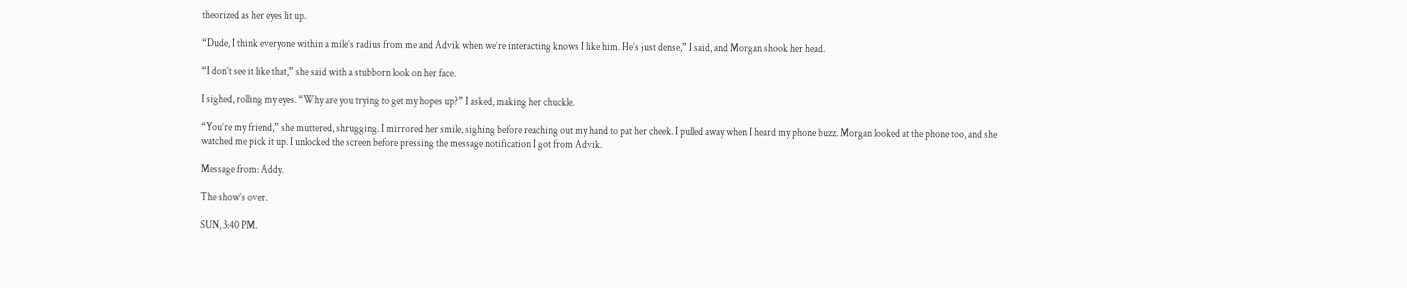theorized as her eyes lit up.

“Dude, I think everyone within a mile’s radius from me and Advik when we’re interacting knows I like him. He’s just dense,” I said, and Morgan shook her head.

“I don’t see it like that,” she said with a stubborn look on her face.

I sighed, rolling my eyes. “Why are you trying to get my hopes up?” I asked, making her chuckle.

“You’re my friend,” she muttered, shrugging. I mirrored her smile, sighing before reaching out my hand to pat her cheek. I pulled away when I heard my phone buzz. Morgan looked at the phone too, and she watched me pick it up. I unlocked the screen before pressing the message notification I got from Advik.

Message from: Addy.

The show’s over.

SUN, 3:40 PM.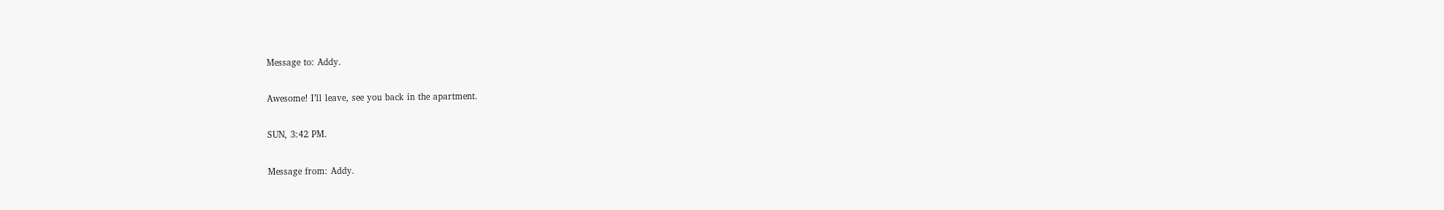Message to: Addy.

Awesome! I’ll leave, see you back in the apartment.

SUN, 3:42 PM.

Message from: Addy.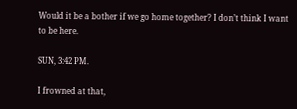Would it be a bother if we go home together? I don’t think I want to be here.

SUN, 3:42 PM.

I frowned at that,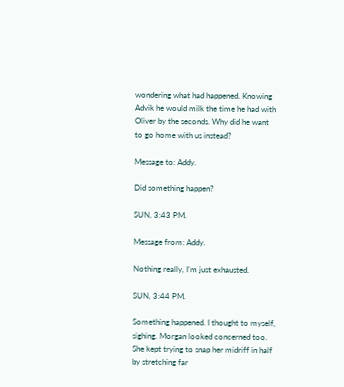wondering what had happened. Knowing Advik he would milk the time he had with Oliver by the seconds. Why did he want to go home with us instead?

Message to: Addy.

Did something happen?

SUN, 3:43 PM.

Message from: Addy.

Nothing really, I’m just exhausted.

SUN, 3:44 PM.

Something happened. I thought to myself, sighing. Morgan looked concerned too. She kept trying to snap her midriff in half by stretching far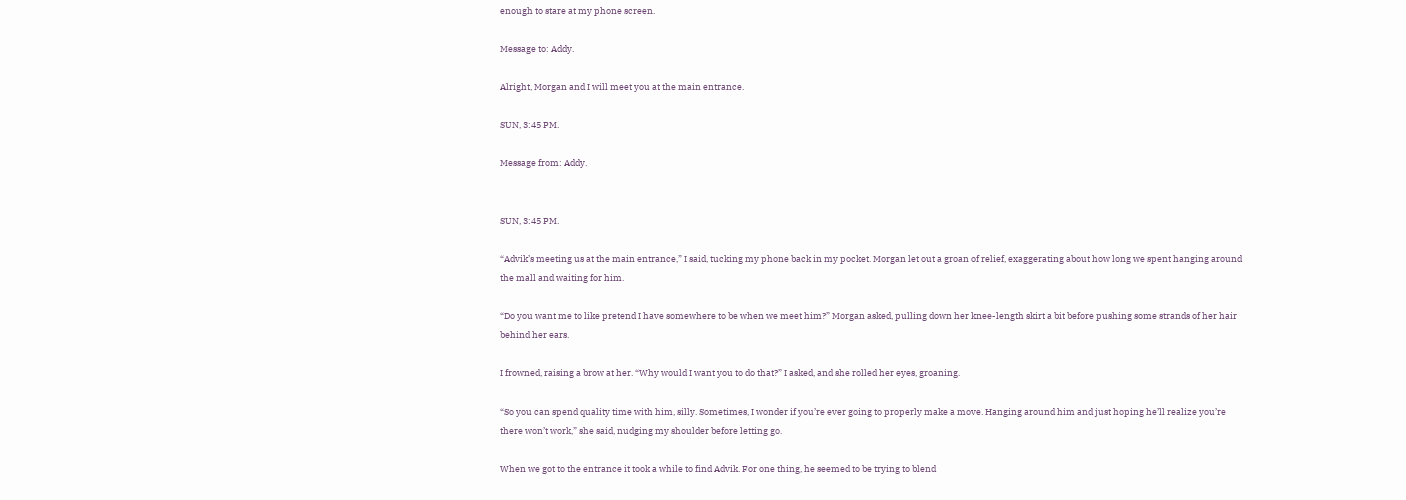enough to stare at my phone screen.

Message to: Addy.

Alright, Morgan and I will meet you at the main entrance.

SUN, 3:45 PM.

Message from: Addy.


SUN, 3:45 PM.

“Advik’s meeting us at the main entrance,” I said, tucking my phone back in my pocket. Morgan let out a groan of relief, exaggerating about how long we spent hanging around the mall and waiting for him.

“Do you want me to like pretend I have somewhere to be when we meet him?” Morgan asked, pulling down her knee-length skirt a bit before pushing some strands of her hair behind her ears.

I frowned, raising a brow at her. “Why would I want you to do that?” I asked, and she rolled her eyes, groaning.

“So you can spend quality time with him, silly. Sometimes, I wonder if you’re ever going to properly make a move. Hanging around him and just hoping he’ll realize you’re there won’t work,” she said, nudging my shoulder before letting go.

When we got to the entrance it took a while to find Advik. For one thing, he seemed to be trying to blend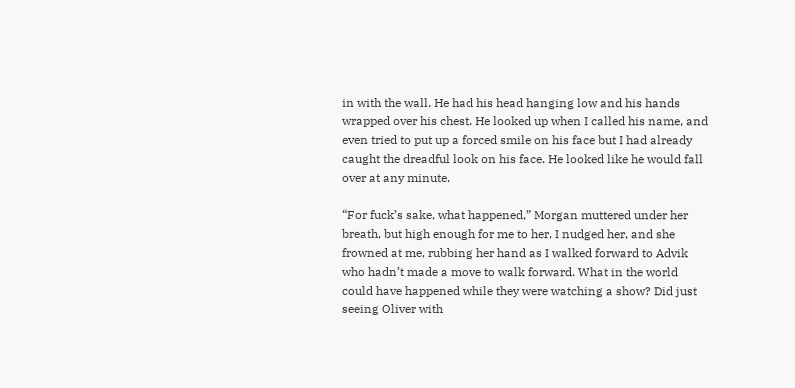in with the wall. He had his head hanging low and his hands wrapped over his chest. He looked up when I called his name, and even tried to put up a forced smile on his face but I had already caught the dreadful look on his face. He looked like he would fall over at any minute.

“For fuck’s sake, what happened,” Morgan muttered under her breath, but high enough for me to her. I nudged her, and she frowned at me, rubbing her hand as I walked forward to Advik who hadn’t made a move to walk forward. What in the world could have happened while they were watching a show? Did just seeing Oliver with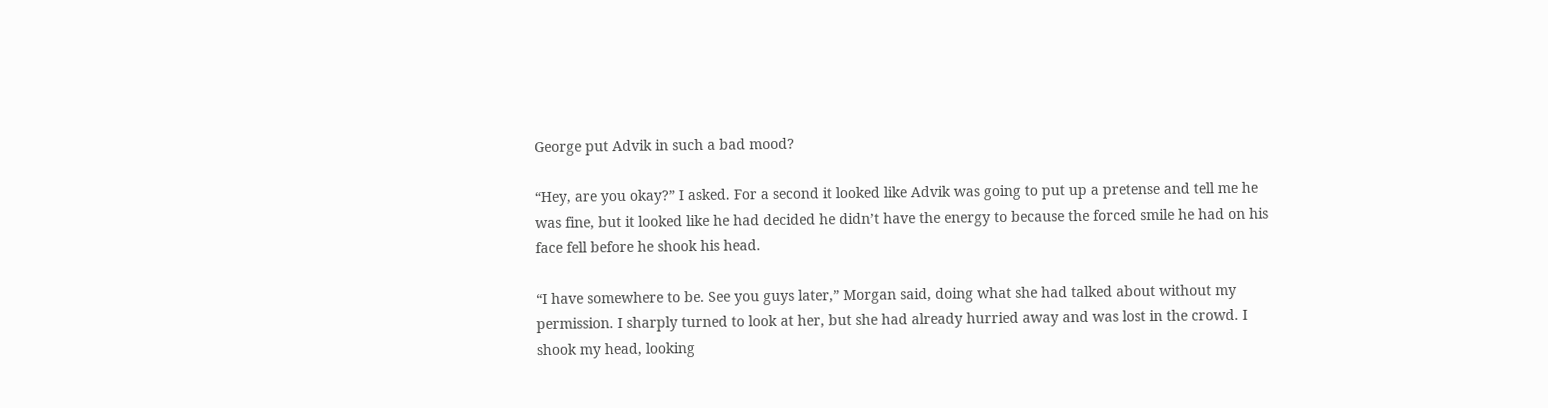George put Advik in such a bad mood?

“Hey, are you okay?” I asked. For a second it looked like Advik was going to put up a pretense and tell me he was fine, but it looked like he had decided he didn’t have the energy to because the forced smile he had on his face fell before he shook his head.

“I have somewhere to be. See you guys later,” Morgan said, doing what she had talked about without my permission. I sharply turned to look at her, but she had already hurried away and was lost in the crowd. I shook my head, looking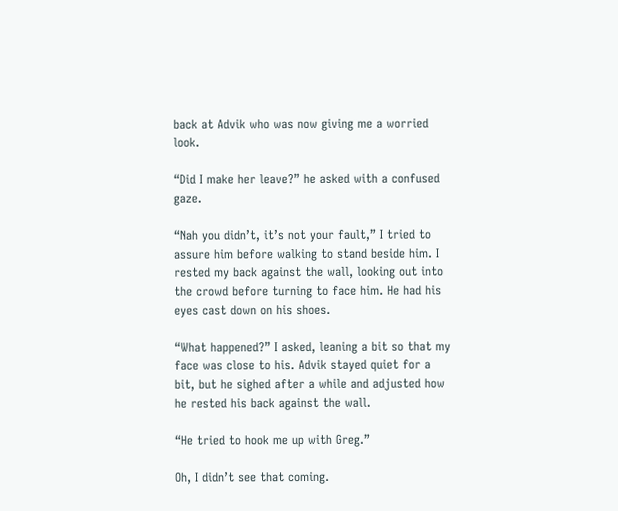back at Advik who was now giving me a worried look.

“Did I make her leave?” he asked with a confused gaze.

“Nah you didn’t, it’s not your fault,” I tried to assure him before walking to stand beside him. I rested my back against the wall, looking out into the crowd before turning to face him. He had his eyes cast down on his shoes.

“What happened?” I asked, leaning a bit so that my face was close to his. Advik stayed quiet for a bit, but he sighed after a while and adjusted how he rested his back against the wall.

“He tried to hook me up with Greg.”

Oh, I didn’t see that coming.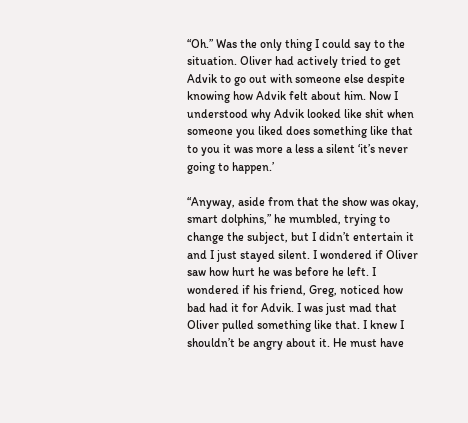“Oh.” Was the only thing I could say to the situation. Oliver had actively tried to get Advik to go out with someone else despite knowing how Advik felt about him. Now I understood why Advik looked like shit when someone you liked does something like that to you it was more a less a silent ‘it’s never going to happen.’

“Anyway, aside from that the show was okay, smart dolphins,” he mumbled, trying to change the subject, but I didn’t entertain it and I just stayed silent. I wondered if Oliver saw how hurt he was before he left. I wondered if his friend, Greg, noticed how bad had it for Advik. I was just mad that Oliver pulled something like that. I knew I shouldn’t be angry about it. He must have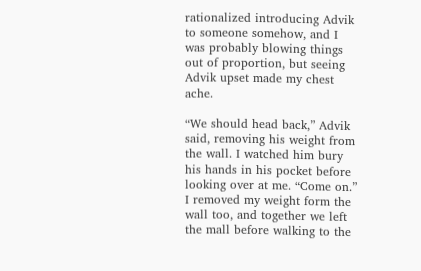rationalized introducing Advik to someone somehow, and I was probably blowing things out of proportion, but seeing Advik upset made my chest ache.

“We should head back,” Advik said, removing his weight from the wall. I watched him bury his hands in his pocket before looking over at me. “Come on.” I removed my weight form the wall too, and together we left the mall before walking to the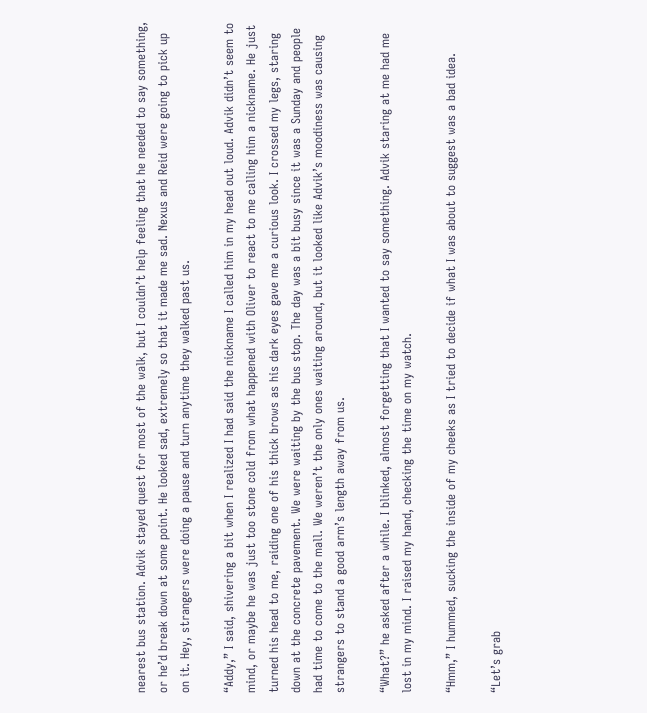nearest bus station. Advik stayed quest for most of the walk, but I couldn’t help feeling that he needed to say something, or he’d break down at some point. He looked sad, extremely so that it made me sad. Nexus and Reid were going to pick up on it. Hey, strangers were doing a pause and turn anytime they walked past us.

“Addy,” I said, shivering a bit when I realized I had said the nickname I called him in my head out loud. Advik didn’t seem to mind, or maybe he was just too stone cold from what happened with Oliver to react to me calling him a nickname. He just turned his head to me, raiding one of his thick brows as his dark eyes gave me a curious look. I crossed my legs, staring down at the concrete pavement. We were waiting by the bus stop. The day was a bit busy since it was a Sunday and people had time to come to the mall. We weren’t the only ones waiting around, but it looked like Advik’s moodiness was causing strangers to stand a good arm’s length away from us.

“What?” he asked after a while. I blinked, almost forgetting that I wanted to say something. Advik staring at me had me lost in my mind. I raised my hand, checking the time on my watch.

“Hmm,” I hummed, sucking the inside of my cheeks as I tried to decide if what I was about to suggest was a bad idea.

“Let’s grab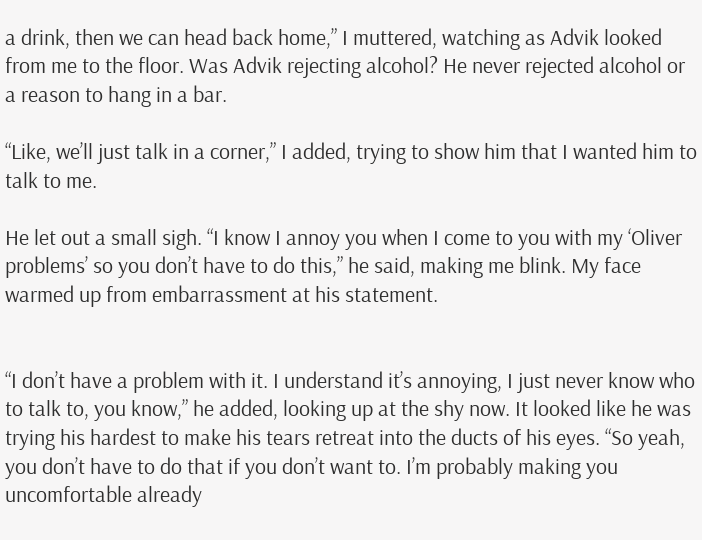a drink, then we can head back home,” I muttered, watching as Advik looked from me to the floor. Was Advik rejecting alcohol? He never rejected alcohol or a reason to hang in a bar.

“Like, we’ll just talk in a corner,” I added, trying to show him that I wanted him to talk to me.

He let out a small sigh. “I know I annoy you when I come to you with my ‘Oliver problems’ so you don’t have to do this,” he said, making me blink. My face warmed up from embarrassment at his statement.


“I don’t have a problem with it. I understand it’s annoying, I just never know who to talk to, you know,” he added, looking up at the shy now. It looked like he was trying his hardest to make his tears retreat into the ducts of his eyes. “So yeah, you don’t have to do that if you don’t want to. I’m probably making you uncomfortable already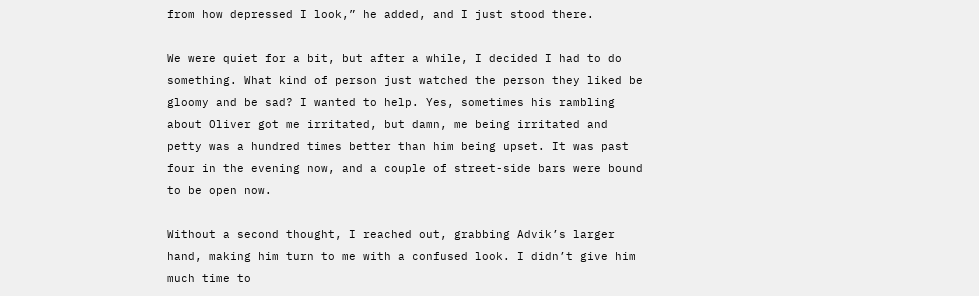from how depressed I look,” he added, and I just stood there.

We were quiet for a bit, but after a while, I decided I had to do something. What kind of person just watched the person they liked be gloomy and be sad? I wanted to help. Yes, sometimes his rambling about Oliver got me irritated, but damn, me being irritated and petty was a hundred times better than him being upset. It was past four in the evening now, and a couple of street-side bars were bound to be open now.

Without a second thought, I reached out, grabbing Advik’s larger hand, making him turn to me with a confused look. I didn’t give him much time to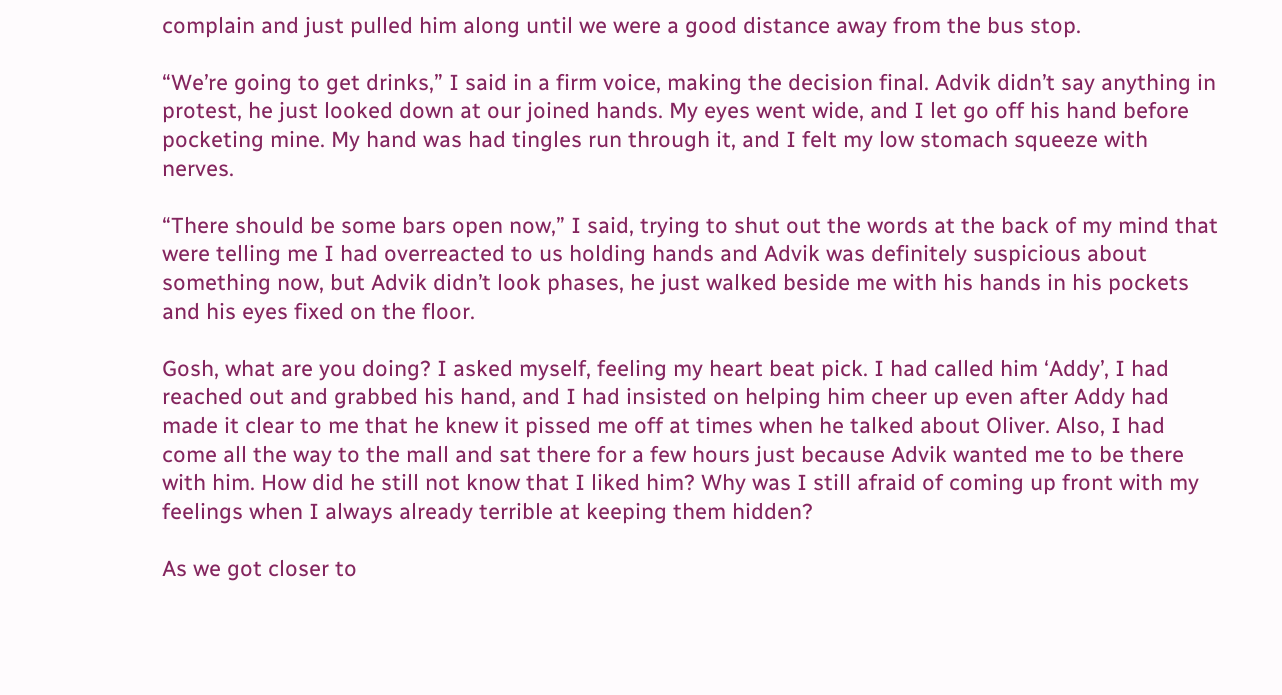complain and just pulled him along until we were a good distance away from the bus stop.

“We’re going to get drinks,” I said in a firm voice, making the decision final. Advik didn’t say anything in protest, he just looked down at our joined hands. My eyes went wide, and I let go off his hand before pocketing mine. My hand was had tingles run through it, and I felt my low stomach squeeze with nerves.

“There should be some bars open now,” I said, trying to shut out the words at the back of my mind that were telling me I had overreacted to us holding hands and Advik was definitely suspicious about something now, but Advik didn’t look phases, he just walked beside me with his hands in his pockets and his eyes fixed on the floor.

Gosh, what are you doing? I asked myself, feeling my heart beat pick. I had called him ‘Addy’, I had reached out and grabbed his hand, and I had insisted on helping him cheer up even after Addy had made it clear to me that he knew it pissed me off at times when he talked about Oliver. Also, I had come all the way to the mall and sat there for a few hours just because Advik wanted me to be there with him. How did he still not know that I liked him? Why was I still afraid of coming up front with my feelings when I always already terrible at keeping them hidden?

As we got closer to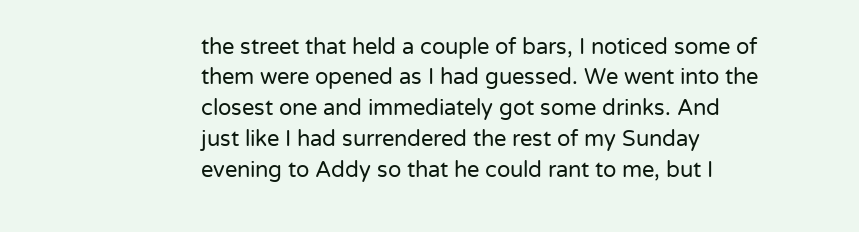the street that held a couple of bars, I noticed some of them were opened as I had guessed. We went into the closest one and immediately got some drinks. And just like I had surrendered the rest of my Sunday evening to Addy so that he could rant to me, but I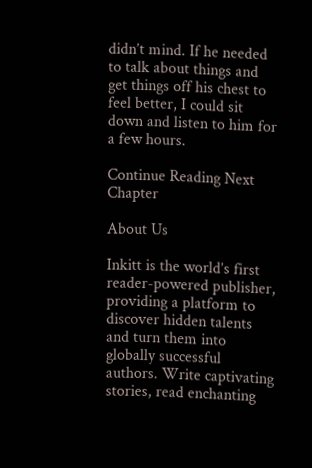didn’t mind. If he needed to talk about things and get things off his chest to feel better, I could sit down and listen to him for a few hours.

Continue Reading Next Chapter

About Us

Inkitt is the world’s first reader-powered publisher, providing a platform to discover hidden talents and turn them into globally successful authors. Write captivating stories, read enchanting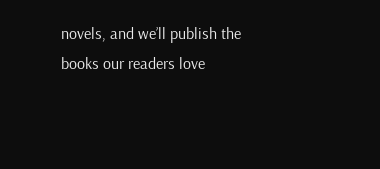novels, and we’ll publish the books our readers love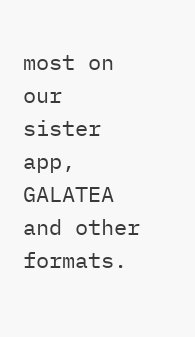most on our sister app, GALATEA and other formats.